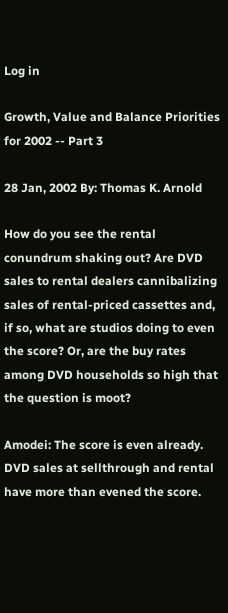Log in

Growth, Value and Balance Priorities for 2002 -- Part 3

28 Jan, 2002 By: Thomas K. Arnold

How do you see the rental conundrum shaking out? Are DVD sales to rental dealers cannibalizing sales of rental-priced cassettes and, if so, what are studios doing to even the score? Or, are the buy rates among DVD households so high that the question is moot?

Amodei: The score is even already. DVD sales at sellthrough and rental have more than evened the score.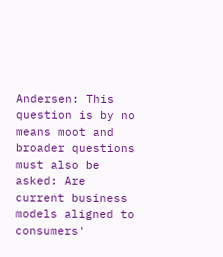Andersen: This question is by no means moot and broader questions must also be asked: Are current business models aligned to consumers'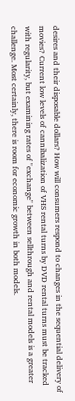desires and their disposable dollars? How will consumers respond to changes in the sequential delivery of movies? Current low levels of cannibalization of VHS rental turns by DVD rental turns must be tracked with regularity, but examining rates of "exchange" between sellthrough and rental models is a greater challenge. Most certainly, there is room for economic growth in both models.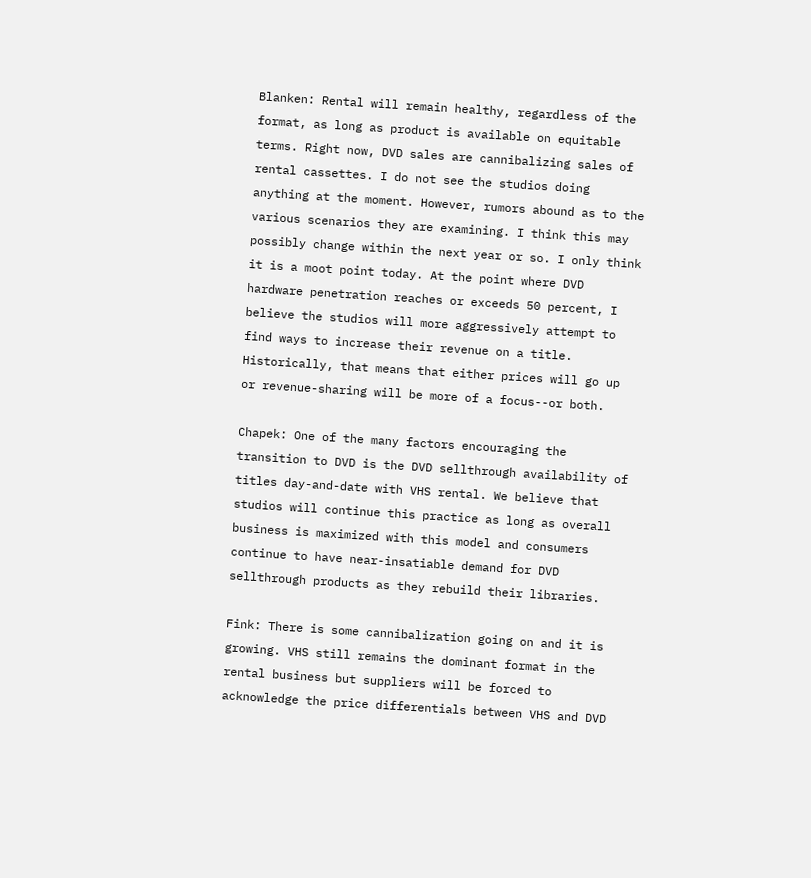Blanken: Rental will remain healthy, regardless of the format, as long as product is available on equitable terms. Right now, DVD sales are cannibalizing sales of rental cassettes. I do not see the studios doing anything at the moment. However, rumors abound as to the various scenarios they are examining. I think this may possibly change within the next year or so. I only think it is a moot point today. At the point where DVD hardware penetration reaches or exceeds 50 percent, I believe the studios will more aggressively attempt to find ways to increase their revenue on a title. Historically, that means that either prices will go up or revenue-sharing will be more of a focus--or both.

Chapek: One of the many factors encouraging the transition to DVD is the DVD sellthrough availability of titles day-and-date with VHS rental. We believe that studios will continue this practice as long as overall business is maximized with this model and consumers continue to have near-insatiable demand for DVD sellthrough products as they rebuild their libraries.

Fink: There is some cannibalization going on and it is growing. VHS still remains the dominant format in the rental business but suppliers will be forced to acknowledge the price differentials between VHS and DVD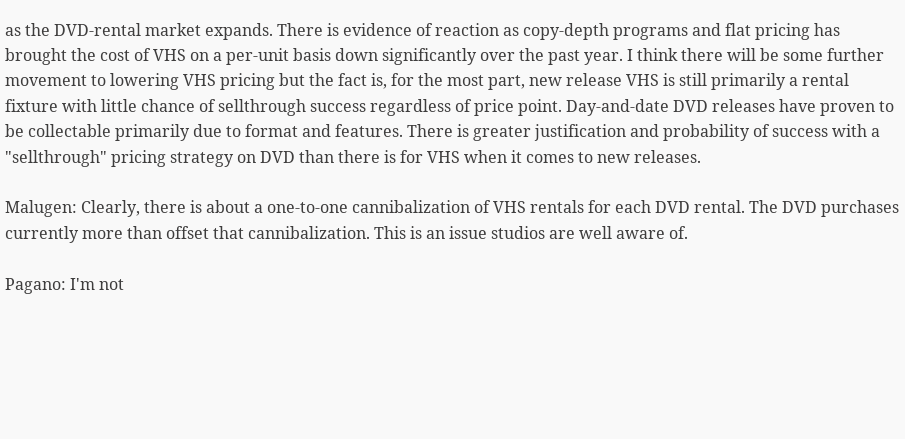as the DVD-rental market expands. There is evidence of reaction as copy-depth programs and flat pricing has brought the cost of VHS on a per-unit basis down significantly over the past year. I think there will be some further movement to lowering VHS pricing but the fact is, for the most part, new release VHS is still primarily a rental fixture with little chance of sellthrough success regardless of price point. Day-and-date DVD releases have proven to be collectable primarily due to format and features. There is greater justification and probability of success with a "sellthrough" pricing strategy on DVD than there is for VHS when it comes to new releases.

Malugen: Clearly, there is about a one-to-one cannibalization of VHS rentals for each DVD rental. The DVD purchases currently more than offset that cannibalization. This is an issue studios are well aware of.

Pagano: I'm not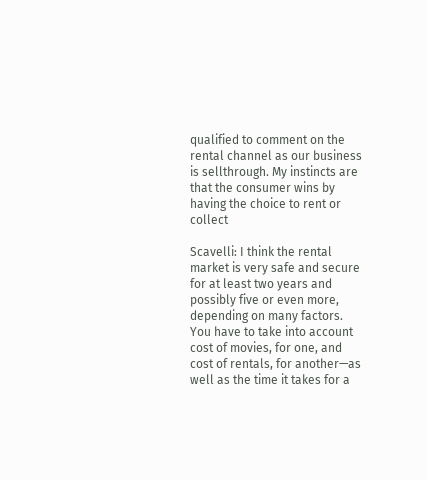qualified to comment on the rental channel as our business is sellthrough. My instincts are that the consumer wins by having the choice to rent or collect

Scavelli: I think the rental market is very safe and secure for at least two years and possibly five or even more, depending on many factors. You have to take into account cost of movies, for one, and cost of rentals, for another—as well as the time it takes for a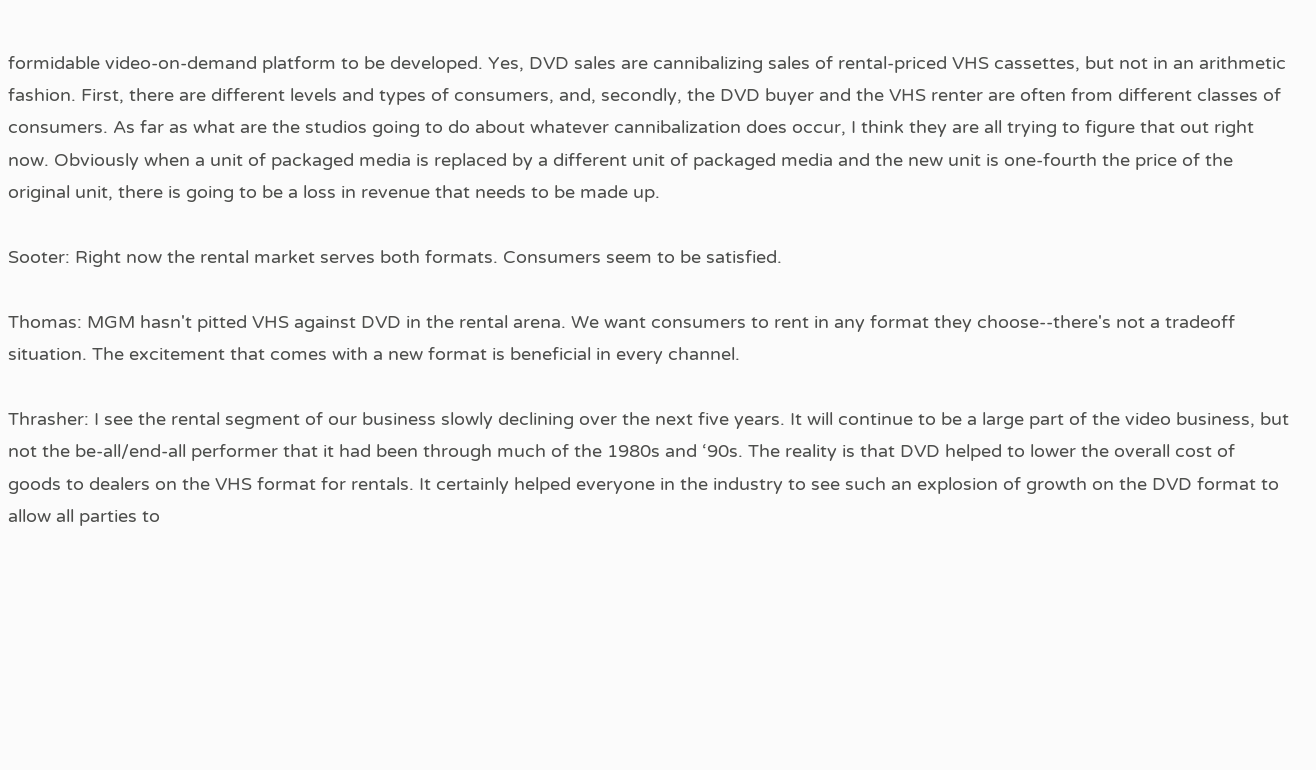formidable video-on-demand platform to be developed. Yes, DVD sales are cannibalizing sales of rental-priced VHS cassettes, but not in an arithmetic fashion. First, there are different levels and types of consumers, and, secondly, the DVD buyer and the VHS renter are often from different classes of consumers. As far as what are the studios going to do about whatever cannibalization does occur, I think they are all trying to figure that out right now. Obviously when a unit of packaged media is replaced by a different unit of packaged media and the new unit is one-fourth the price of the original unit, there is going to be a loss in revenue that needs to be made up.

Sooter: Right now the rental market serves both formats. Consumers seem to be satisfied.

Thomas: MGM hasn't pitted VHS against DVD in the rental arena. We want consumers to rent in any format they choose--there's not a tradeoff situation. The excitement that comes with a new format is beneficial in every channel.

Thrasher: I see the rental segment of our business slowly declining over the next five years. It will continue to be a large part of the video business, but not the be-all/end-all performer that it had been through much of the 1980s and ‘90s. The reality is that DVD helped to lower the overall cost of goods to dealers on the VHS format for rentals. It certainly helped everyone in the industry to see such an explosion of growth on the DVD format to allow all parties to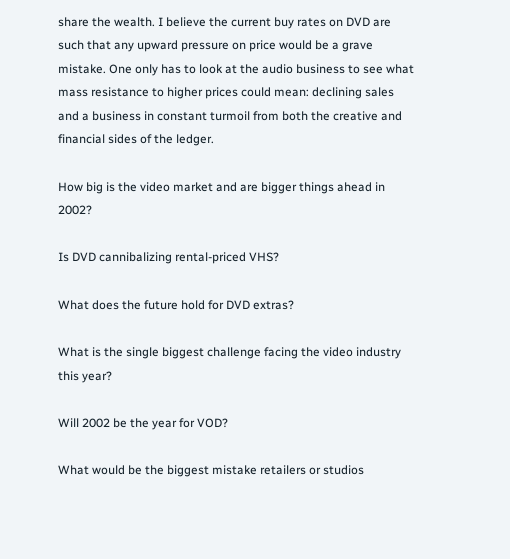share the wealth. I believe the current buy rates on DVD are such that any upward pressure on price would be a grave mistake. One only has to look at the audio business to see what mass resistance to higher prices could mean: declining sales and a business in constant turmoil from both the creative and financial sides of the ledger.

How big is the video market and are bigger things ahead in 2002?

Is DVD cannibalizing rental-priced VHS?

What does the future hold for DVD extras?

What is the single biggest challenge facing the video industry this year?

Will 2002 be the year for VOD?

What would be the biggest mistake retailers or studios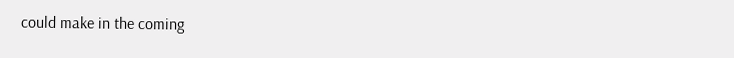could make in the coming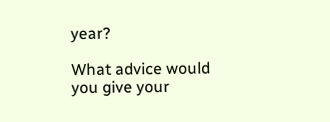year?

What advice would you give your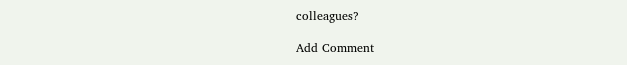colleagues?

Add Comment